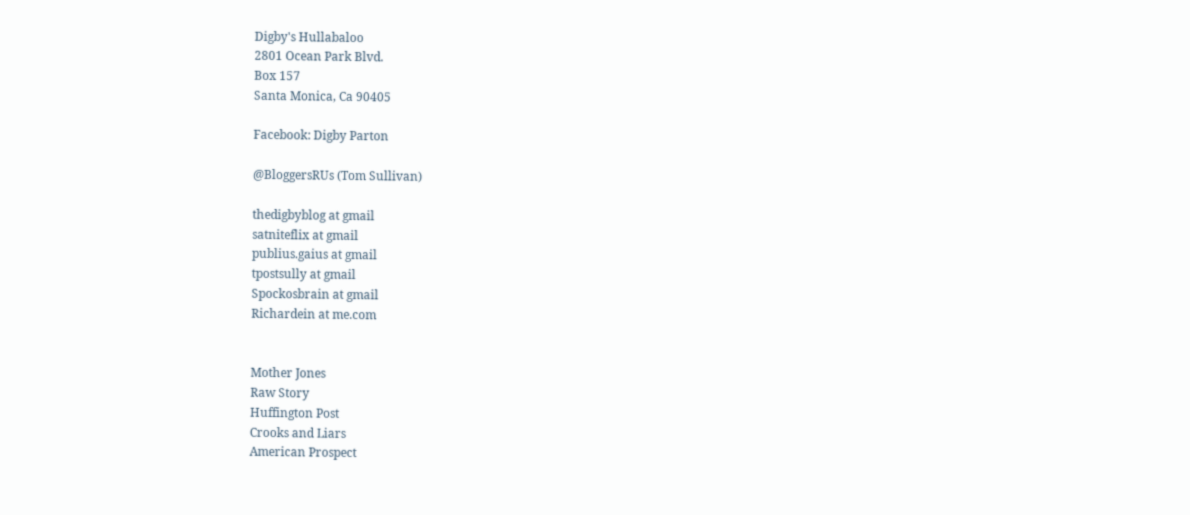Digby's Hullabaloo
2801 Ocean Park Blvd.
Box 157
Santa Monica, Ca 90405

Facebook: Digby Parton

@BloggersRUs (Tom Sullivan)

thedigbyblog at gmail
satniteflix at gmail
publius.gaius at gmail
tpostsully at gmail
Spockosbrain at gmail
Richardein at me.com


Mother Jones
Raw Story
Huffington Post
Crooks and Liars
American Prospect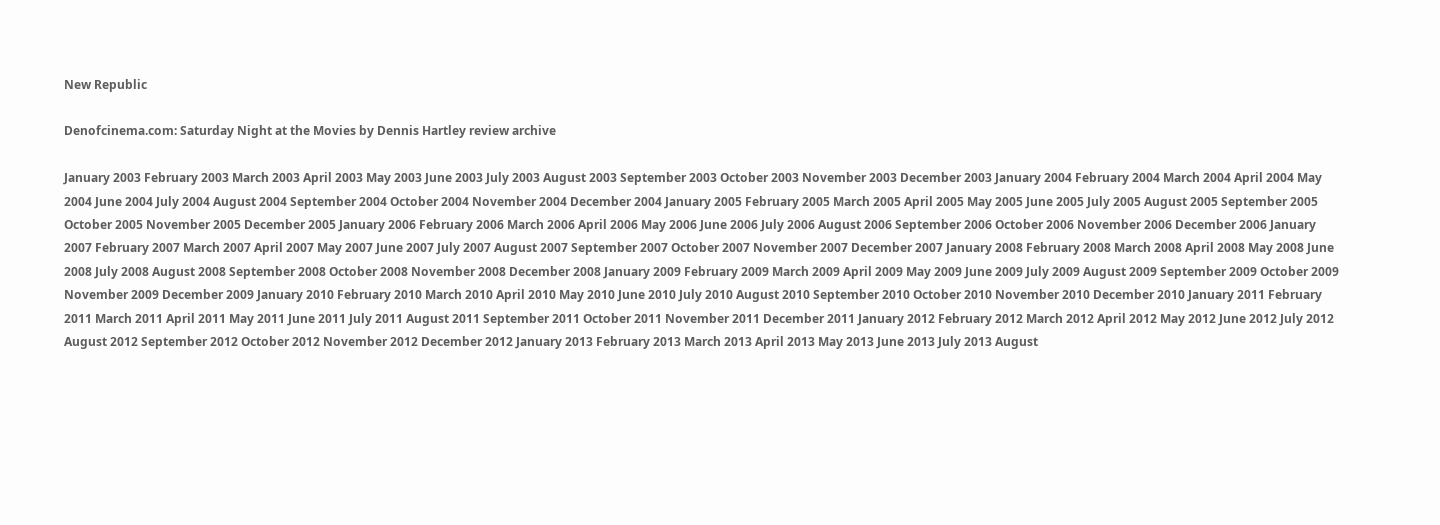New Republic

Denofcinema.com: Saturday Night at the Movies by Dennis Hartley review archive

January 2003 February 2003 March 2003 April 2003 May 2003 June 2003 July 2003 August 2003 September 2003 October 2003 November 2003 December 2003 January 2004 February 2004 March 2004 April 2004 May 2004 June 2004 July 2004 August 2004 September 2004 October 2004 November 2004 December 2004 January 2005 February 2005 March 2005 April 2005 May 2005 June 2005 July 2005 August 2005 September 2005 October 2005 November 2005 December 2005 January 2006 February 2006 March 2006 April 2006 May 2006 June 2006 July 2006 August 2006 September 2006 October 2006 November 2006 December 2006 January 2007 February 2007 March 2007 April 2007 May 2007 June 2007 July 2007 August 2007 September 2007 October 2007 November 2007 December 2007 January 2008 February 2008 March 2008 April 2008 May 2008 June 2008 July 2008 August 2008 September 2008 October 2008 November 2008 December 2008 January 2009 February 2009 March 2009 April 2009 May 2009 June 2009 July 2009 August 2009 September 2009 October 2009 November 2009 December 2009 January 2010 February 2010 March 2010 April 2010 May 2010 June 2010 July 2010 August 2010 September 2010 October 2010 November 2010 December 2010 January 2011 February 2011 March 2011 April 2011 May 2011 June 2011 July 2011 August 2011 September 2011 October 2011 November 2011 December 2011 January 2012 February 2012 March 2012 April 2012 May 2012 June 2012 July 2012 August 2012 September 2012 October 2012 November 2012 December 2012 January 2013 February 2013 March 2013 April 2013 May 2013 June 2013 July 2013 August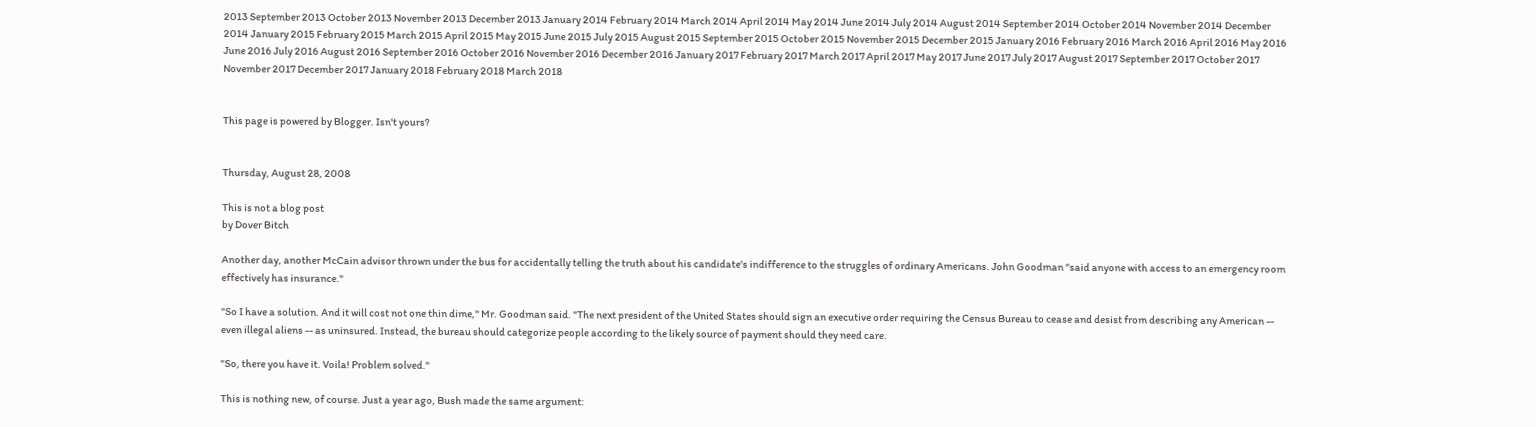2013 September 2013 October 2013 November 2013 December 2013 January 2014 February 2014 March 2014 April 2014 May 2014 June 2014 July 2014 August 2014 September 2014 October 2014 November 2014 December 2014 January 2015 February 2015 March 2015 April 2015 May 2015 June 2015 July 2015 August 2015 September 2015 October 2015 November 2015 December 2015 January 2016 February 2016 March 2016 April 2016 May 2016 June 2016 July 2016 August 2016 September 2016 October 2016 November 2016 December 2016 January 2017 February 2017 March 2017 April 2017 May 2017 June 2017 July 2017 August 2017 September 2017 October 2017 November 2017 December 2017 January 2018 February 2018 March 2018


This page is powered by Blogger. Isn't yours?


Thursday, August 28, 2008

This is not a blog post
by Dover Bitch

Another day, another McCain advisor thrown under the bus for accidentally telling the truth about his candidate's indifference to the struggles of ordinary Americans. John Goodman "said anyone with access to an emergency room effectively has insurance."

"So I have a solution. And it will cost not one thin dime," Mr. Goodman said. "The next president of the United States should sign an executive order requiring the Census Bureau to cease and desist from describing any American -- even illegal aliens -- as uninsured. Instead, the bureau should categorize people according to the likely source of payment should they need care.

"So, there you have it. Voila! Problem solved."

This is nothing new, of course. Just a year ago, Bush made the same argument: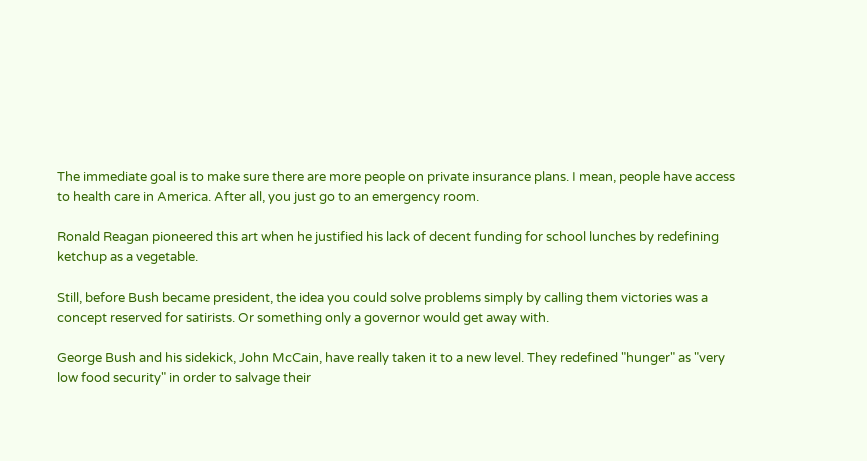The immediate goal is to make sure there are more people on private insurance plans. I mean, people have access to health care in America. After all, you just go to an emergency room.

Ronald Reagan pioneered this art when he justified his lack of decent funding for school lunches by redefining ketchup as a vegetable.

Still, before Bush became president, the idea you could solve problems simply by calling them victories was a concept reserved for satirists. Or something only a governor would get away with.

George Bush and his sidekick, John McCain, have really taken it to a new level. They redefined "hunger" as "very low food security" in order to salvage their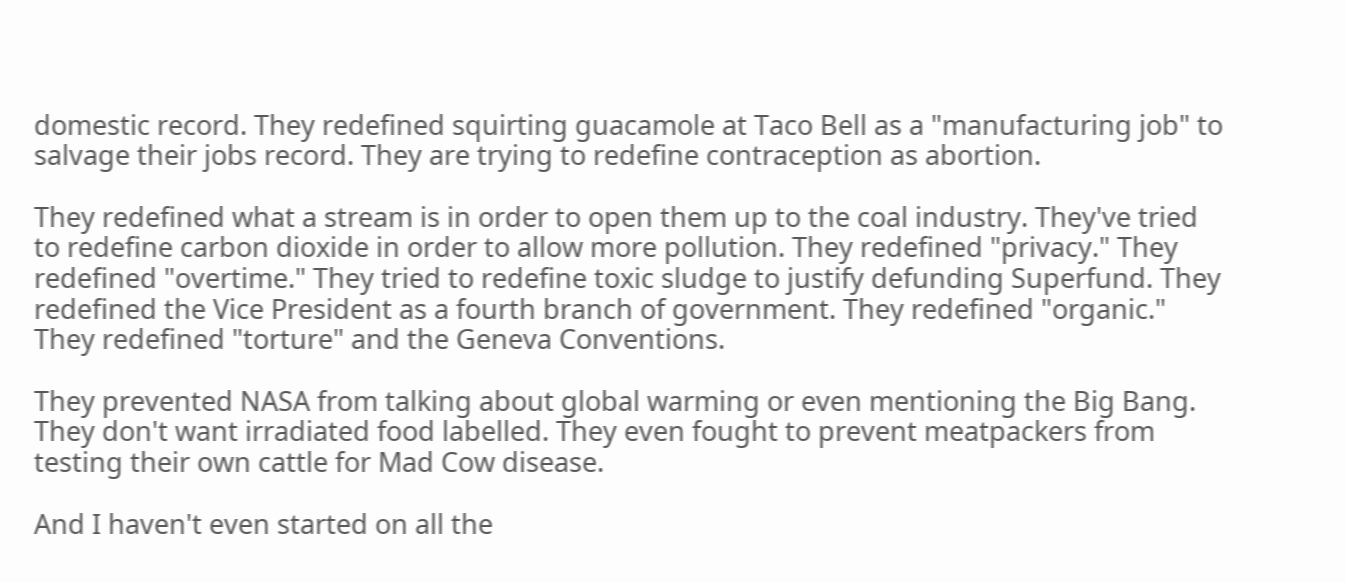domestic record. They redefined squirting guacamole at Taco Bell as a "manufacturing job" to salvage their jobs record. They are trying to redefine contraception as abortion.

They redefined what a stream is in order to open them up to the coal industry. They've tried to redefine carbon dioxide in order to allow more pollution. They redefined "privacy." They redefined "overtime." They tried to redefine toxic sludge to justify defunding Superfund. They redefined the Vice President as a fourth branch of government. They redefined "organic." They redefined "torture" and the Geneva Conventions.

They prevented NASA from talking about global warming or even mentioning the Big Bang. They don't want irradiated food labelled. They even fought to prevent meatpackers from testing their own cattle for Mad Cow disease.

And I haven't even started on all the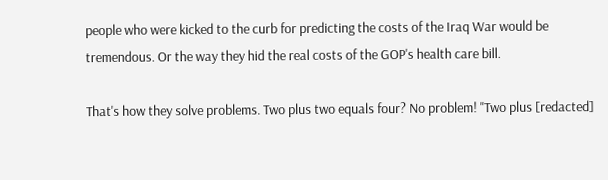people who were kicked to the curb for predicting the costs of the Iraq War would be tremendous. Or the way they hid the real costs of the GOP's health care bill.

That's how they solve problems. Two plus two equals four? No problem! "Two plus [redacted]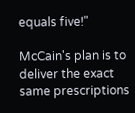equals five!"

McCain's plan is to deliver the exact same prescriptions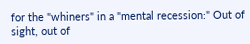for the "whiners" in a "mental recession:" Out of sight, out of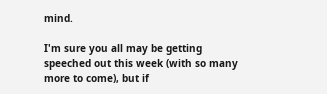mind.

I'm sure you all may be getting speeched out this week (with so many more to come), but if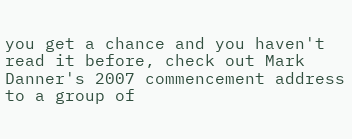you get a chance and you haven't read it before, check out Mark Danner's 2007 commencement address to a group of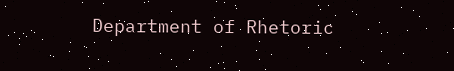Department of Rhetoric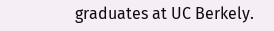graduates at UC Berkely.